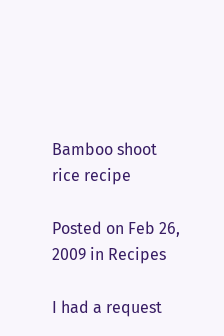Bamboo shoot rice recipe

Posted on Feb 26, 2009 in Recipes

I had a request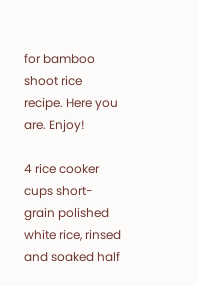for bamboo shoot rice recipe. Here you are. Enjoy!

4 rice cooker cups short-grain polished white rice, rinsed and soaked half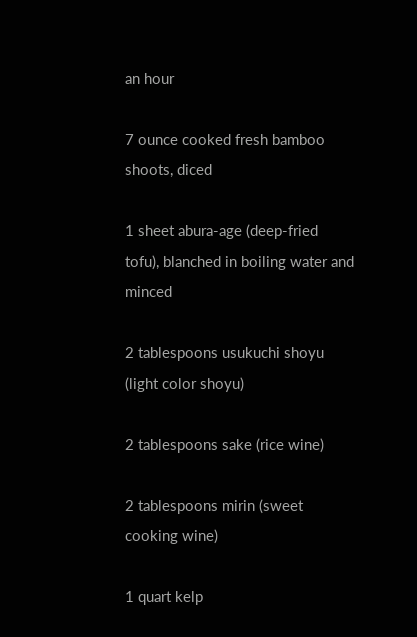an hour

7 ounce cooked fresh bamboo shoots, diced

1 sheet abura-age (deep-fried tofu), blanched in boiling water and minced

2 tablespoons usukuchi shoyu (light color shoyu)

2 tablespoons sake (rice wine)

2 tablespoons mirin (sweet cooking wine)

1 quart kelp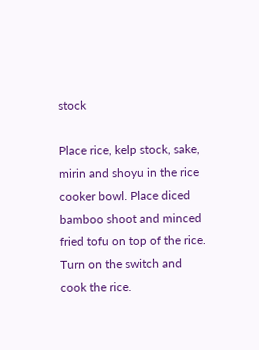stock

Place rice, kelp stock, sake, mirin and shoyu in the rice cooker bowl. Place diced bamboo shoot and minced fried tofu on top of the rice. Turn on the switch and cook the rice.